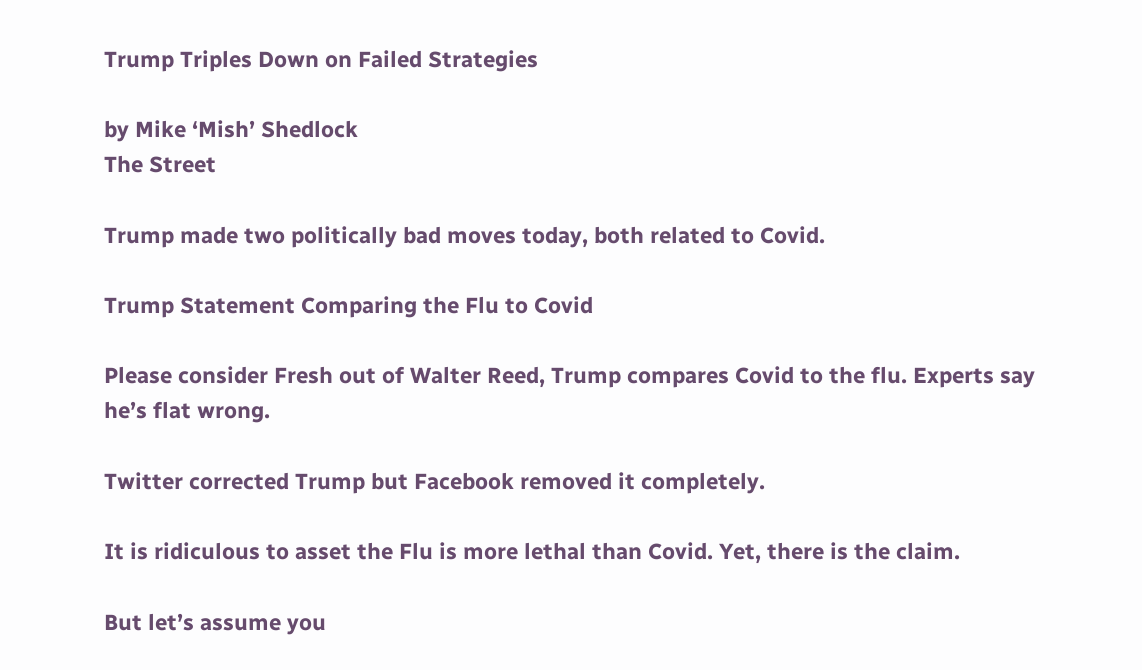Trump Triples Down on Failed Strategies

by Mike ‘Mish’ Shedlock
The Street

Trump made two politically bad moves today, both related to Covid.

Trump Statement Comparing the Flu to Covid

Please consider Fresh out of Walter Reed, Trump compares Covid to the flu. Experts say he’s flat wrong.

Twitter corrected Trump but Facebook removed it completely.

It is ridiculous to asset the Flu is more lethal than Covid. Yet, there is the claim.

But let’s assume you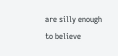are silly enough to believe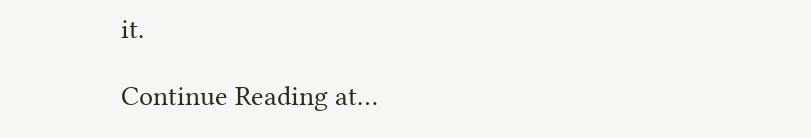it.

Continue Reading at…